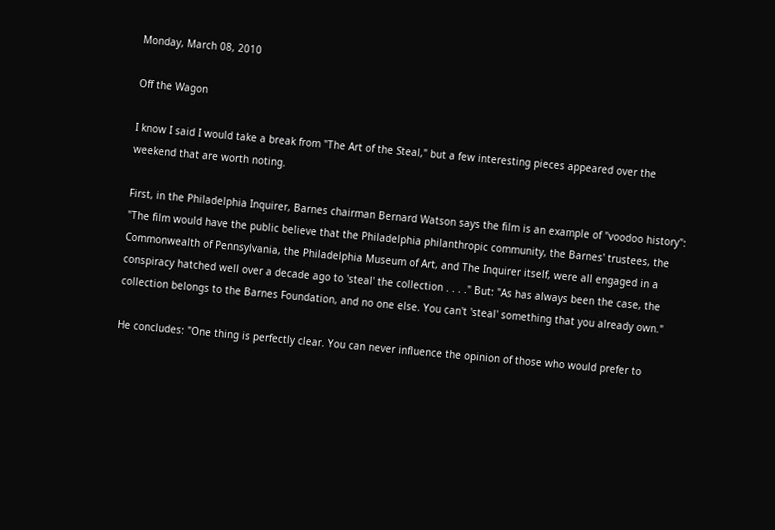Monday, March 08, 2010

Off the Wagon

I know I said I would take a break from "The Art of the Steal," but a few interesting pieces appeared over the weekend that are worth noting.

First, in the Philadelphia Inquirer, Barnes chairman Bernard Watson says the film is an example of "voodoo history": "The film would have the public believe that the Philadelphia philanthropic community, the Barnes' trustees, the Commonwealth of Pennsylvania, the Philadelphia Museum of Art, and The Inquirer itself, were all engaged in a conspiracy hatched well over a decade ago to 'steal' the collection . . . ." But: "As has always been the case, the collection belongs to the Barnes Foundation, and no one else. You can't 'steal' something that you already own."

He concludes: "One thing is perfectly clear. You can never influence the opinion of those who would prefer to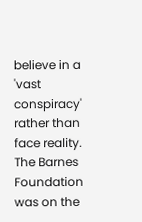believe in a 'vast conspiracy' rather than face reality. The Barnes Foundation was on the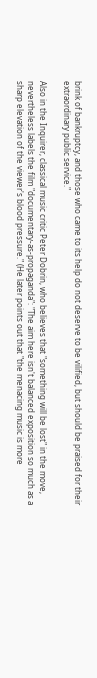brink of bankruptcy, and those who came to its help do not deserve to be vilified, but should be praised for their extraordinary public service."

Also in the Inquirer, classical music critic Peter Dobrin, who believes that "something will be lost" in the move, nevertheless labels the film "documentary-as-propaganda": "The aim here isn't balanced exposition so much as a sharp elevation of the viewer's blood pressure." (He later points out that "the menacing music is more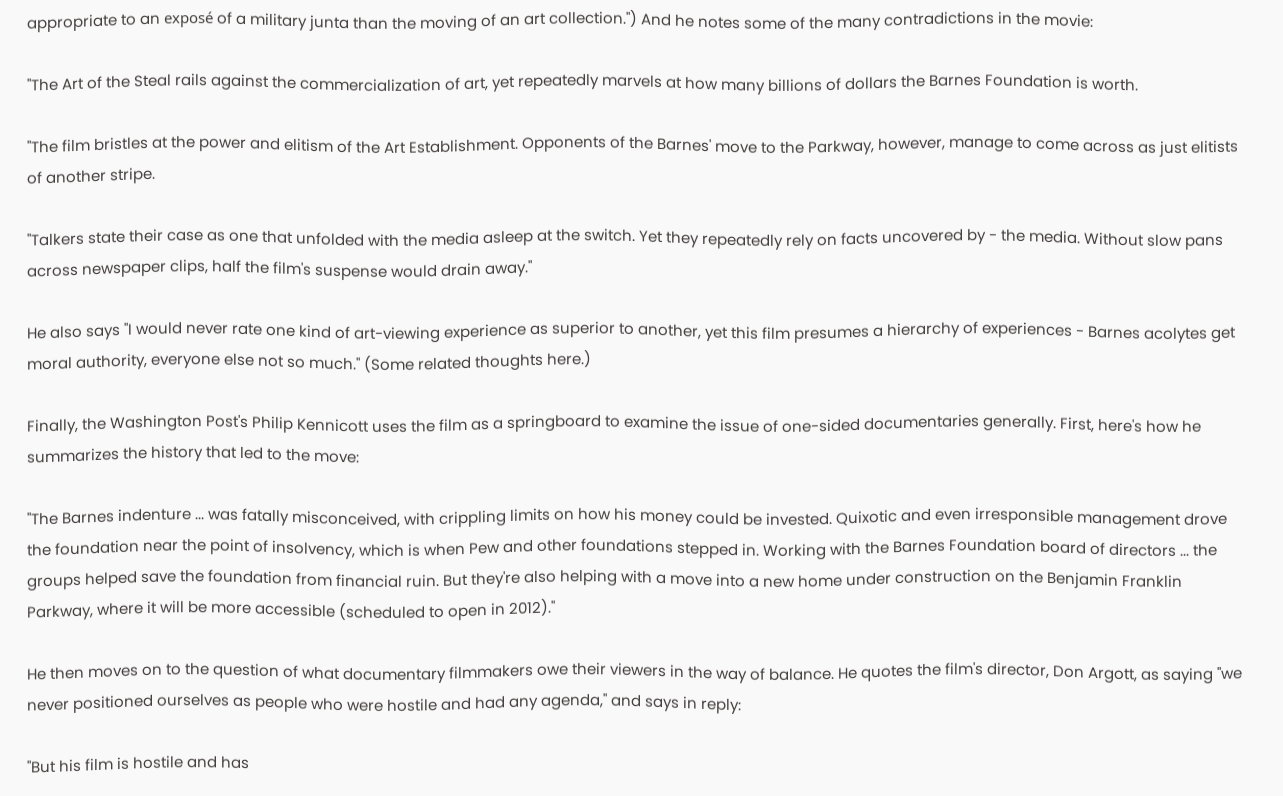appropriate to an exposé of a military junta than the moving of an art collection.") And he notes some of the many contradictions in the movie:

"The Art of the Steal rails against the commercialization of art, yet repeatedly marvels at how many billions of dollars the Barnes Foundation is worth.

"The film bristles at the power and elitism of the Art Establishment. Opponents of the Barnes' move to the Parkway, however, manage to come across as just elitists of another stripe.

"Talkers state their case as one that unfolded with the media asleep at the switch. Yet they repeatedly rely on facts uncovered by - the media. Without slow pans across newspaper clips, half the film's suspense would drain away."

He also says "I would never rate one kind of art-viewing experience as superior to another, yet this film presumes a hierarchy of experiences - Barnes acolytes get moral authority, everyone else not so much." (Some related thoughts here.)

Finally, the Washington Post's Philip Kennicott uses the film as a springboard to examine the issue of one-sided documentaries generally. First, here's how he summarizes the history that led to the move:

"The Barnes indenture ... was fatally misconceived, with crippling limits on how his money could be invested. Quixotic and even irresponsible management drove the foundation near the point of insolvency, which is when Pew and other foundations stepped in. Working with the Barnes Foundation board of directors ... the groups helped save the foundation from financial ruin. But they're also helping with a move into a new home under construction on the Benjamin Franklin Parkway, where it will be more accessible (scheduled to open in 2012)."

He then moves on to the question of what documentary filmmakers owe their viewers in the way of balance. He quotes the film's director, Don Argott, as saying "we never positioned ourselves as people who were hostile and had any agenda," and says in reply:

"But his film is hostile and has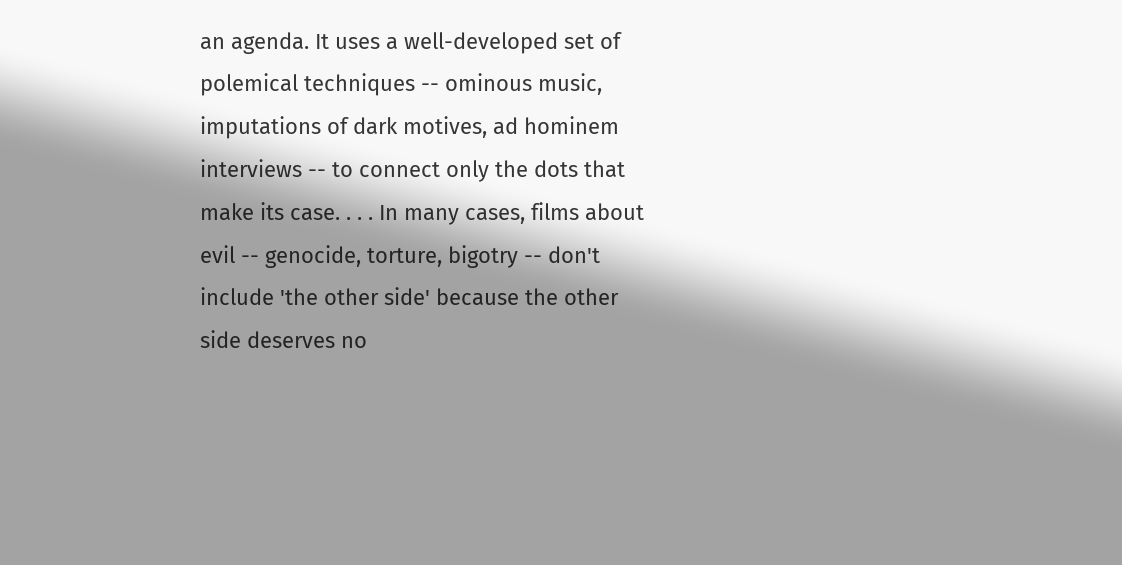an agenda. It uses a well-developed set of polemical techniques -- ominous music, imputations of dark motives, ad hominem interviews -- to connect only the dots that make its case. . . . In many cases, films about evil -- genocide, torture, bigotry -- don't include 'the other side' because the other side deserves no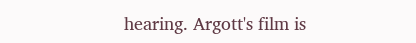hearing. Argott's film is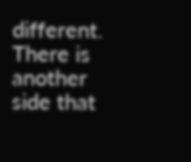different. There is another side that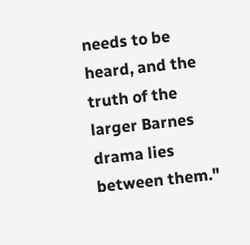needs to be heard, and the truth of the larger Barnes drama lies between them."